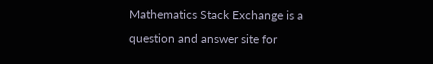Mathematics Stack Exchange is a question and answer site for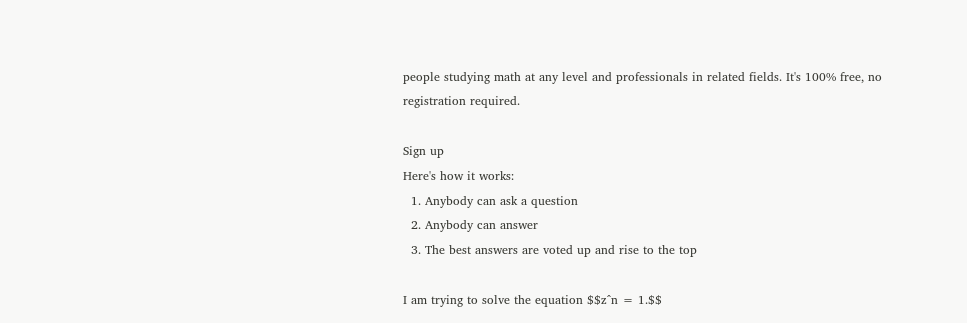people studying math at any level and professionals in related fields. It's 100% free, no registration required.

Sign up
Here's how it works:
  1. Anybody can ask a question
  2. Anybody can answer
  3. The best answers are voted up and rise to the top

I am trying to solve the equation $$z^n = 1.$$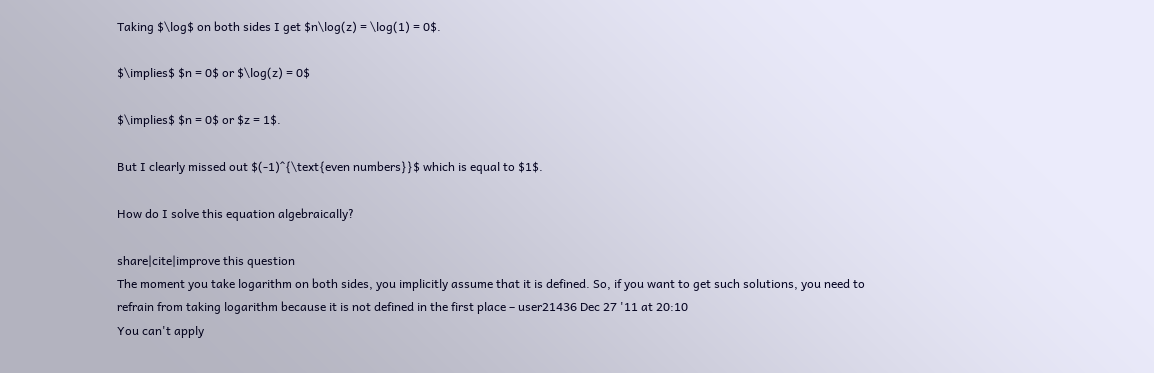Taking $\log$ on both sides I get $n\log(z) = \log(1) = 0$.

$\implies$ $n = 0$ or $\log(z) = 0$

$\implies$ $n = 0$ or $z = 1$.

But I clearly missed out $(-1)^{\text{even numbers}}$ which is equal to $1$.

How do I solve this equation algebraically?

share|cite|improve this question
The moment you take logarithm on both sides, you implicitly assume that it is defined. So, if you want to get such solutions, you need to refrain from taking logarithm because it is not defined in the first place – user21436 Dec 27 '11 at 20:10
You can't apply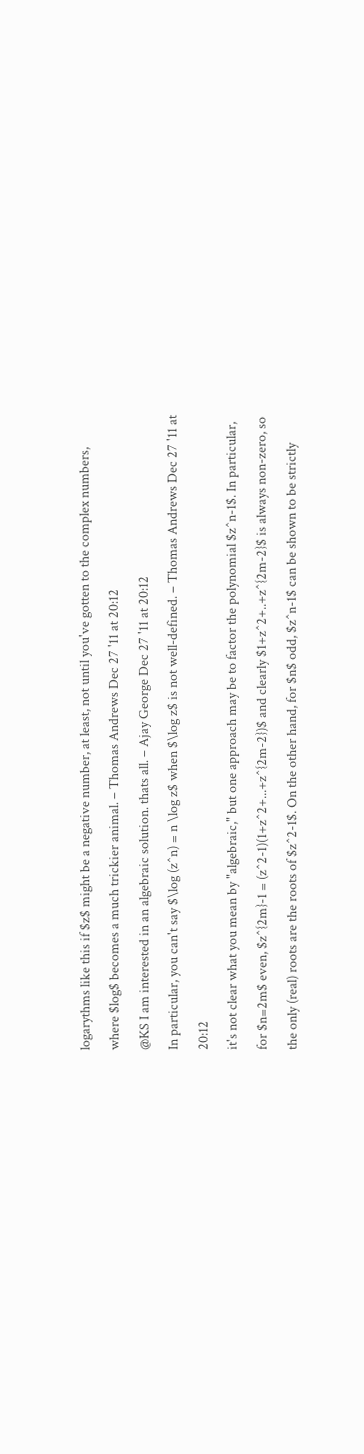logarythms like this if $z$ might be a negative number, at least, not until you've gotten to the complex numbers, where $log$ becomes a much trickier animal. – Thomas Andrews Dec 27 '11 at 20:12
@KS I am interested in an algebraic solution. thats all. – Ajay George Dec 27 '11 at 20:12
In particular, you can't say $\log (z^n) = n \log z$ when $\log z$ is not well-defined. – Thomas Andrews Dec 27 '11 at 20:12
it's not clear what you mean by "algebraic," but one approach may be to factor the polynomial $z^n-1$. In particular, for $n=2m$ even, $z^{2m}-1 = (z^2-1)(1+z^2+...+z^{2m-2})$ and clearly $1+z^2+..+z^{2m-2}$ is always non-zero, so the only (real) roots are the roots of $z^2-1$. On the other hand, for $n$ odd, $z^n-1$ can be shown to be strictly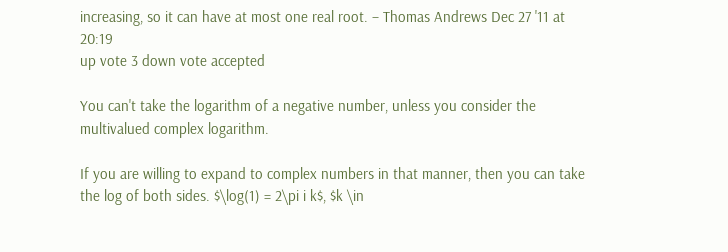increasing, so it can have at most one real root. – Thomas Andrews Dec 27 '11 at 20:19
up vote 3 down vote accepted

You can't take the logarithm of a negative number, unless you consider the multivalued complex logarithm.

If you are willing to expand to complex numbers in that manner, then you can take the log of both sides. $\log(1) = 2\pi i k$, $k \in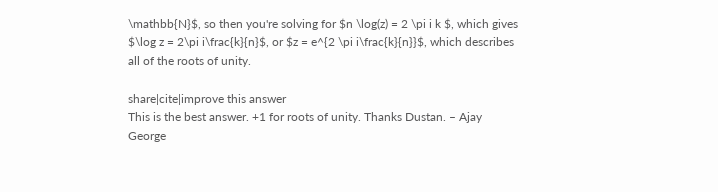\mathbb{N}$, so then you're solving for $n \log(z) = 2 \pi i k $, which gives $\log z = 2\pi i\frac{k}{n}$, or $z = e^{2 \pi i\frac{k}{n}}$, which describes all of the roots of unity.

share|cite|improve this answer
This is the best answer. +1 for roots of unity. Thanks Dustan. – Ajay George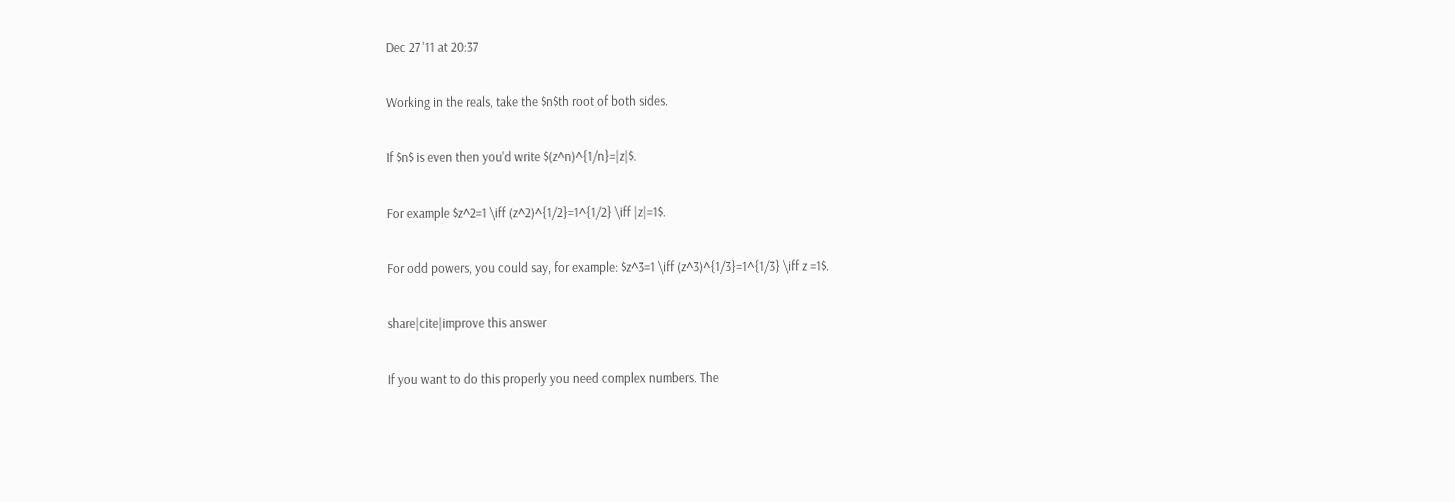Dec 27 '11 at 20:37

Working in the reals, take the $n$th root of both sides.

If $n$ is even then you'd write $(z^n)^{1/n}=|z|$.

For example $z^2=1 \iff (z^2)^{1/2}=1^{1/2} \iff |z|=1$.

For odd powers, you could say, for example: $z^3=1 \iff (z^3)^{1/3}=1^{1/3} \iff z =1$.

share|cite|improve this answer

If you want to do this properly you need complex numbers. The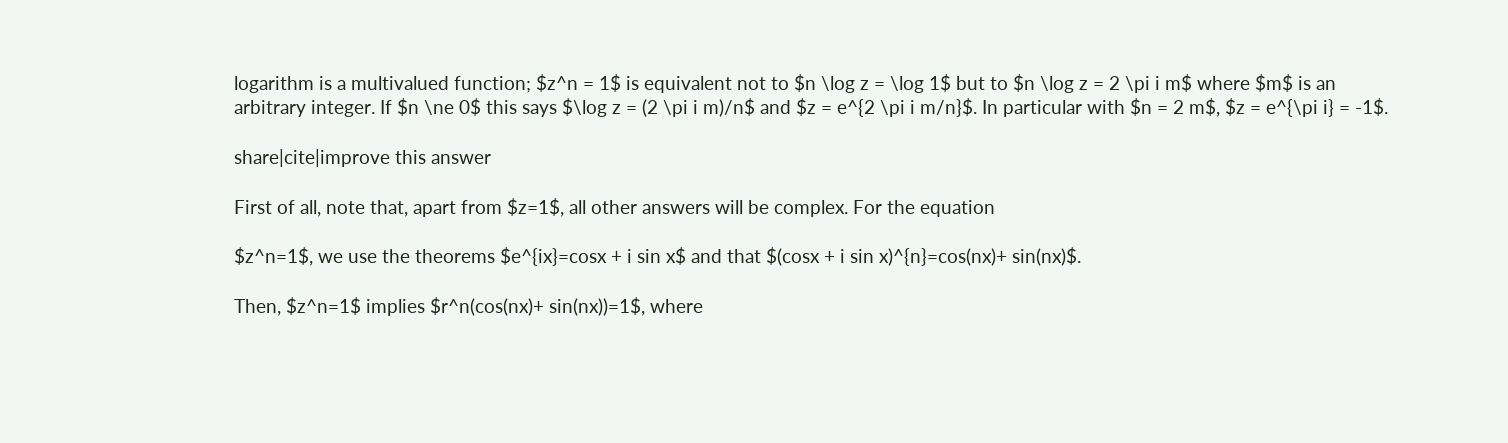logarithm is a multivalued function; $z^n = 1$ is equivalent not to $n \log z = \log 1$ but to $n \log z = 2 \pi i m$ where $m$ is an arbitrary integer. If $n \ne 0$ this says $\log z = (2 \pi i m)/n$ and $z = e^{2 \pi i m/n}$. In particular with $n = 2 m$, $z = e^{\pi i} = -1$.

share|cite|improve this answer

First of all, note that, apart from $z=1$, all other answers will be complex. For the equation

$z^n=1$, we use the theorems $e^{ix}=cosx + i sin x$ and that $(cosx + i sin x)^{n}=cos(nx)+ sin(nx)$.

Then, $z^n=1$ implies $r^n(cos(nx)+ sin(nx))=1$, where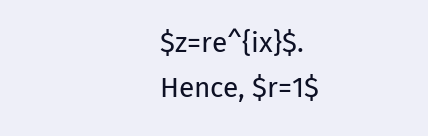$z=re^{ix}$. Hence, $r=1$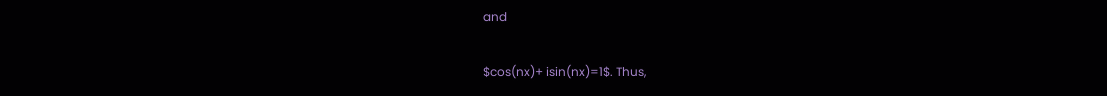and

$cos(nx)+ isin(nx)=1$. Thus,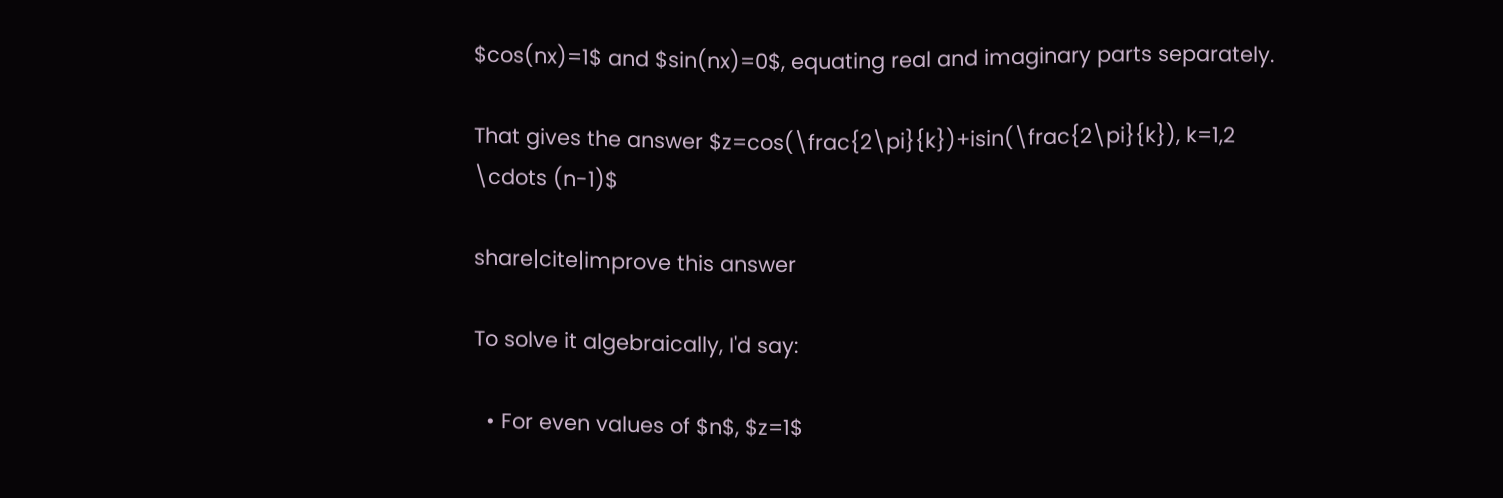$cos(nx)=1$ and $sin(nx)=0$, equating real and imaginary parts separately.

That gives the answer $z=cos(\frac{2\pi}{k})+isin(\frac{2\pi}{k}), k=1,2 \cdots (n-1)$

share|cite|improve this answer

To solve it algebraically, I'd say:

  • For even values of $n$, $z=1$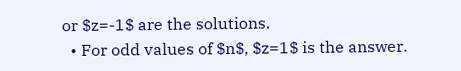or $z=-1$ are the solutions.
  • For odd values of $n$, $z=1$ is the answer.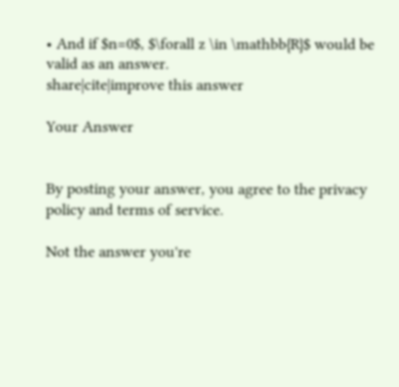• And if $n=0$, $\forall z \in \mathbb{R}$ would be valid as an answer.
share|cite|improve this answer

Your Answer


By posting your answer, you agree to the privacy policy and terms of service.

Not the answer you're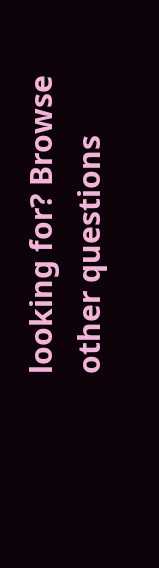looking for? Browse other questions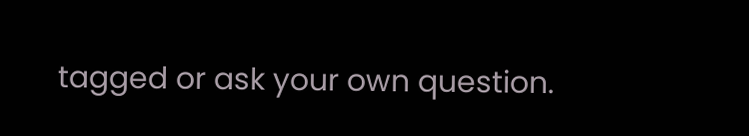tagged or ask your own question.